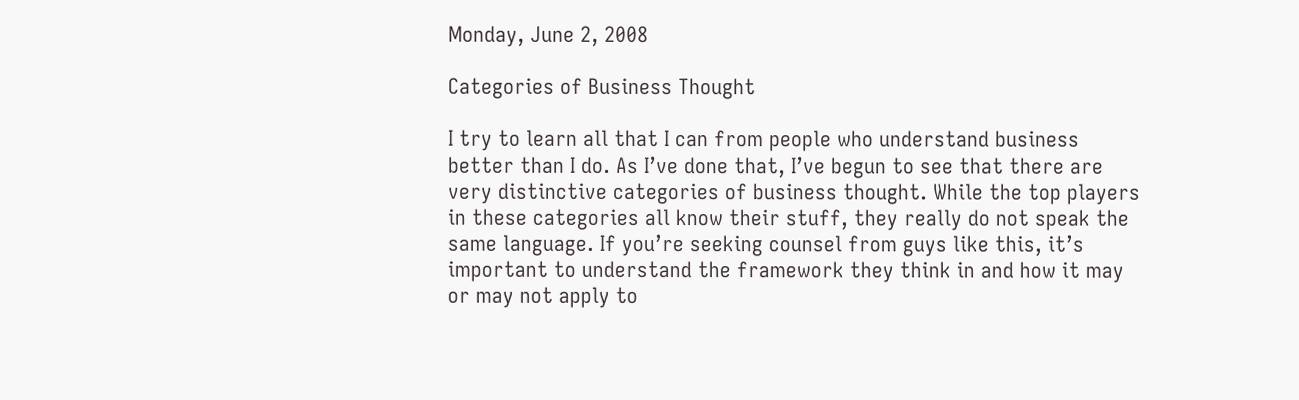Monday, June 2, 2008

Categories of Business Thought

I try to learn all that I can from people who understand business better than I do. As I’ve done that, I’ve begun to see that there are very distinctive categories of business thought. While the top players in these categories all know their stuff, they really do not speak the same language. If you’re seeking counsel from guys like this, it’s important to understand the framework they think in and how it may or may not apply to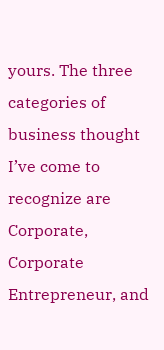yours. The three categories of business thought I’ve come to recognize are Corporate, Corporate Entrepreneur, and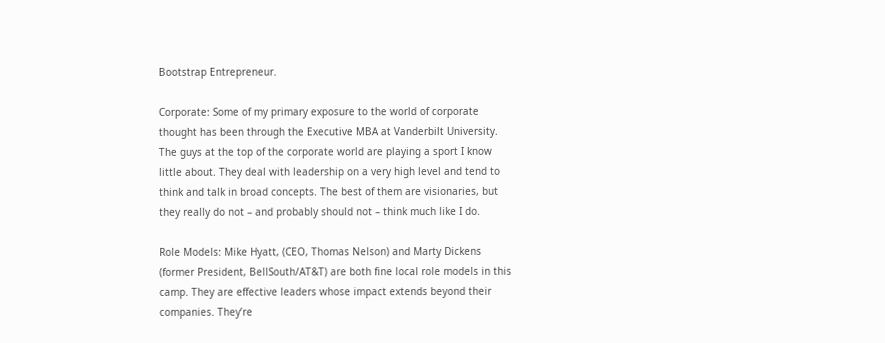Bootstrap Entrepreneur.

Corporate: Some of my primary exposure to the world of corporate thought has been through the Executive MBA at Vanderbilt University. The guys at the top of the corporate world are playing a sport I know little about. They deal with leadership on a very high level and tend to think and talk in broad concepts. The best of them are visionaries, but they really do not – and probably should not – think much like I do.

Role Models: Mike Hyatt, (CEO, Thomas Nelson) and Marty Dickens (former President, BellSouth/AT&T) are both fine local role models in this camp. They are effective leaders whose impact extends beyond their companies. They’re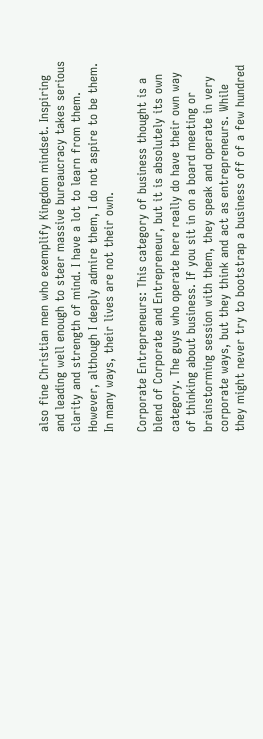also fine Christian men who exemplify Kingdom mindset. Inspiring and leading well enough to steer massive bureaucracy takes serious clarity and strength of mind. I have a lot to learn from them. However, although I deeply admire them, I do not aspire to be them. In many ways, their lives are not their own.

Corporate Entrepreneurs: This category of business thought is a blend of Corporate and Entrepreneur, but it is absolutely its own category. The guys who operate here really do have their own way of thinking about business. If you sit in on a board meeting or brainstorming session with them, they speak and operate in very corporate ways, but they think and act as entrepreneurs. While they might never try to bootstrap a business off of a few hundred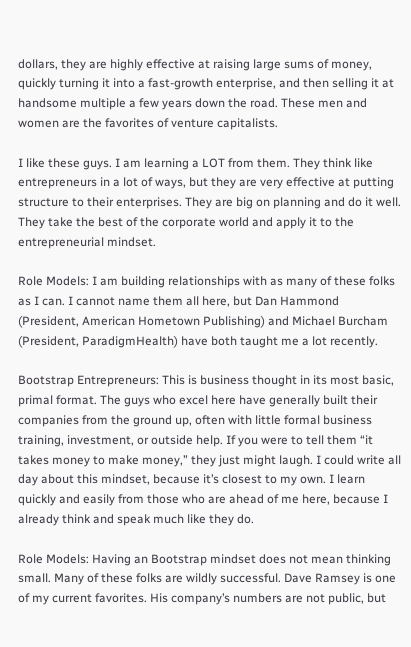dollars, they are highly effective at raising large sums of money, quickly turning it into a fast-growth enterprise, and then selling it at handsome multiple a few years down the road. These men and women are the favorites of venture capitalists.

I like these guys. I am learning a LOT from them. They think like entrepreneurs in a lot of ways, but they are very effective at putting structure to their enterprises. They are big on planning and do it well. They take the best of the corporate world and apply it to the entrepreneurial mindset.

Role Models: I am building relationships with as many of these folks as I can. I cannot name them all here, but Dan Hammond (President, American Hometown Publishing) and Michael Burcham (President, ParadigmHealth) have both taught me a lot recently.

Bootstrap Entrepreneurs: This is business thought in its most basic, primal format. The guys who excel here have generally built their companies from the ground up, often with little formal business training, investment, or outside help. If you were to tell them “it takes money to make money,” they just might laugh. I could write all day about this mindset, because it’s closest to my own. I learn quickly and easily from those who are ahead of me here, because I already think and speak much like they do.

Role Models: Having an Bootstrap mindset does not mean thinking small. Many of these folks are wildly successful. Dave Ramsey is one of my current favorites. His company’s numbers are not public, but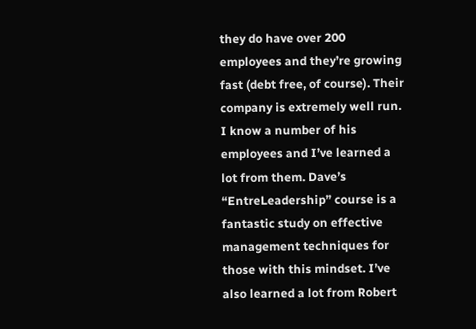they do have over 200 employees and they’re growing fast (debt free, of course). Their company is extremely well run. I know a number of his employees and I’ve learned a lot from them. Dave’s “EntreLeadership” course is a fantastic study on effective management techniques for those with this mindset. I’ve also learned a lot from Robert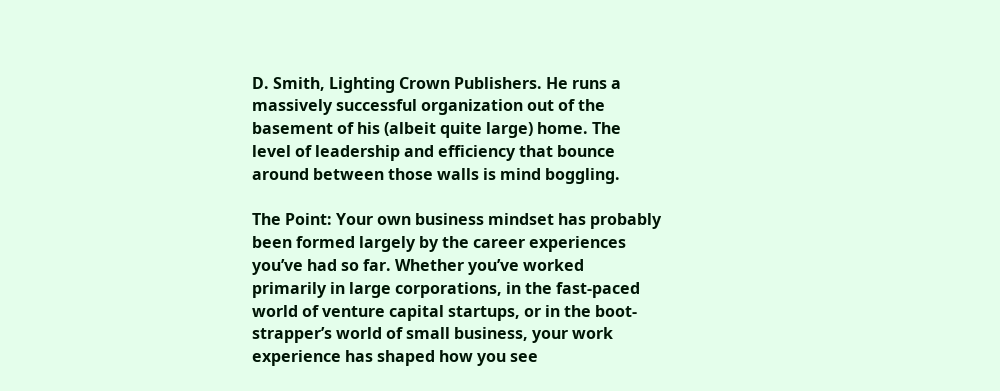D. Smith, Lighting Crown Publishers. He runs a massively successful organization out of the basement of his (albeit quite large) home. The level of leadership and efficiency that bounce around between those walls is mind boggling.

The Point: Your own business mindset has probably been formed largely by the career experiences you’ve had so far. Whether you’ve worked primarily in large corporations, in the fast-paced world of venture capital startups, or in the boot-strapper’s world of small business, your work experience has shaped how you see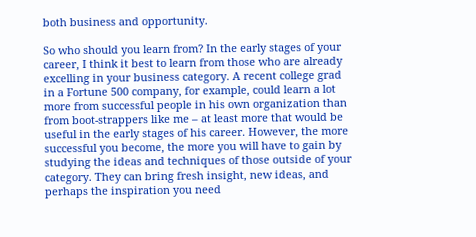both business and opportunity.

So who should you learn from? In the early stages of your career, I think it best to learn from those who are already excelling in your business category. A recent college grad in a Fortune 500 company, for example, could learn a lot more from successful people in his own organization than from boot-strappers like me – at least more that would be useful in the early stages of his career. However, the more successful you become, the more you will have to gain by studying the ideas and techniques of those outside of your category. They can bring fresh insight, new ideas, and perhaps the inspiration you need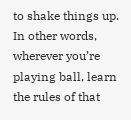to shake things up. In other words, wherever you’re playing ball, learn the rules of that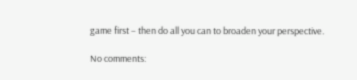game first – then do all you can to broaden your perspective.

No comments: